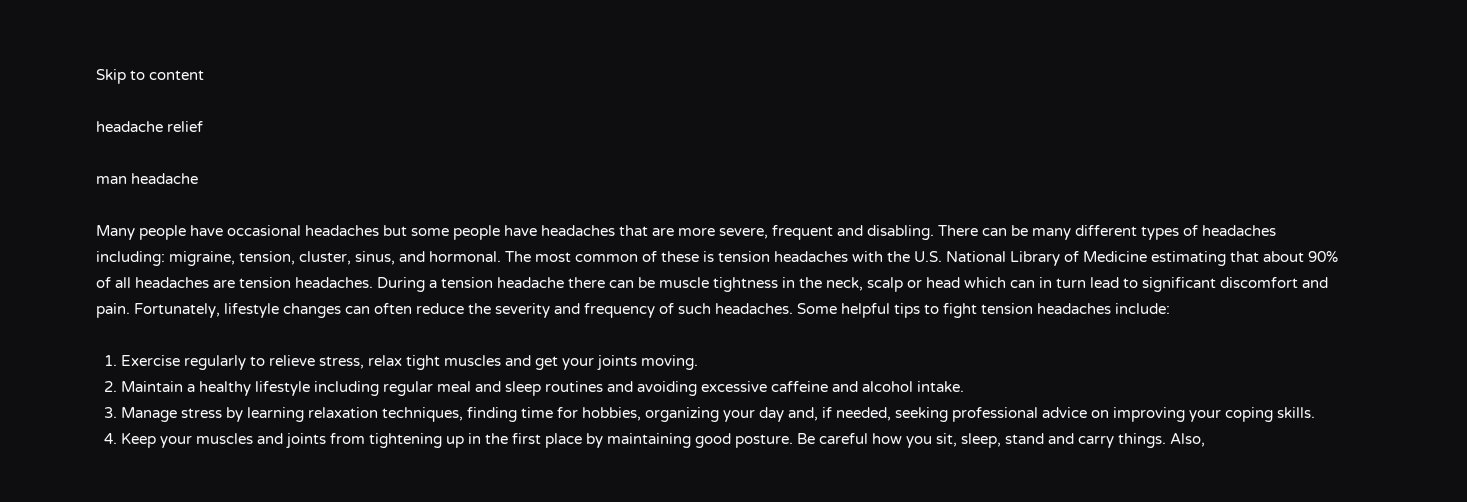Skip to content

headache relief

man headache

Many people have occasional headaches but some people have headaches that are more severe, frequent and disabling. There can be many different types of headaches including: migraine, tension, cluster, sinus, and hormonal. The most common of these is tension headaches with the U.S. National Library of Medicine estimating that about 90% of all headaches are tension headaches. During a tension headache there can be muscle tightness in the neck, scalp or head which can in turn lead to significant discomfort and pain. Fortunately, lifestyle changes can often reduce the severity and frequency of such headaches. Some helpful tips to fight tension headaches include:

  1. Exercise regularly to relieve stress, relax tight muscles and get your joints moving.
  2. Maintain a healthy lifestyle including regular meal and sleep routines and avoiding excessive caffeine and alcohol intake.
  3. Manage stress by learning relaxation techniques, finding time for hobbies, organizing your day and, if needed, seeking professional advice on improving your coping skills.
  4. Keep your muscles and joints from tightening up in the first place by maintaining good posture. Be careful how you sit, sleep, stand and carry things. Also,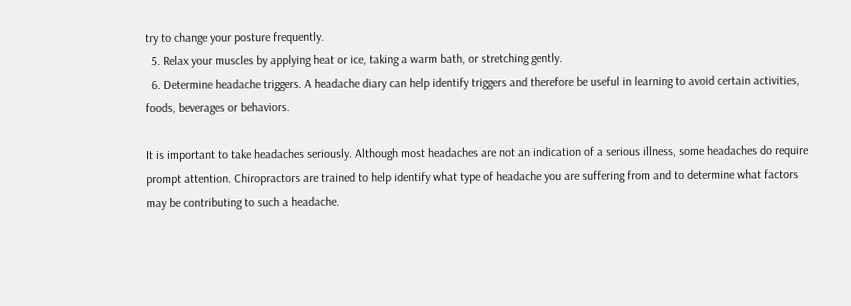try to change your posture frequently.
  5. Relax your muscles by applying heat or ice, taking a warm bath, or stretching gently.
  6. Determine headache triggers. A headache diary can help identify triggers and therefore be useful in learning to avoid certain activities, foods, beverages or behaviors.

It is important to take headaches seriously. Although most headaches are not an indication of a serious illness, some headaches do require prompt attention. Chiropractors are trained to help identify what type of headache you are suffering from and to determine what factors may be contributing to such a headache.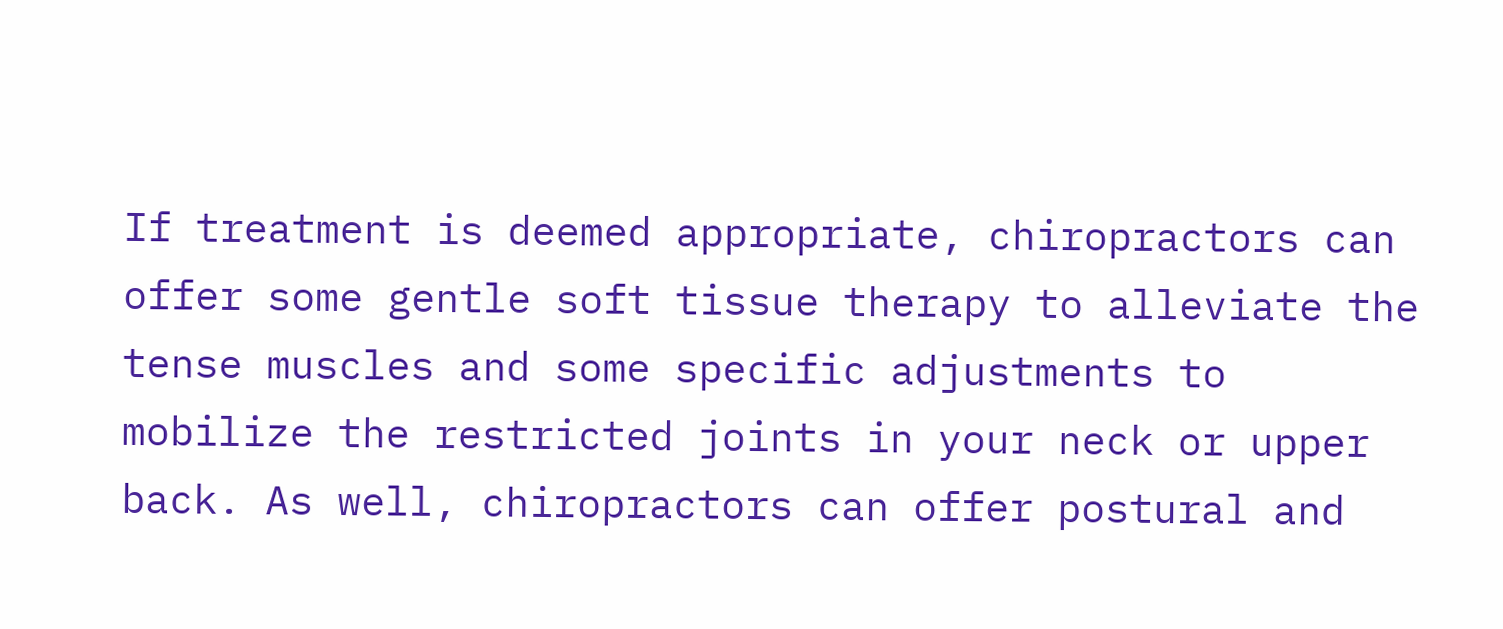If treatment is deemed appropriate, chiropractors can offer some gentle soft tissue therapy to alleviate the tense muscles and some specific adjustments to mobilize the restricted joints in your neck or upper back. As well, chiropractors can offer postural and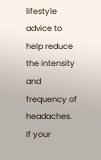lifestyle advice to help reduce the intensity and frequency of headaches. If your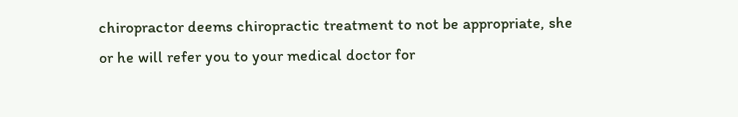chiropractor deems chiropractic treatment to not be appropriate, she or he will refer you to your medical doctor for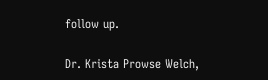follow up.

Dr. Krista Prowse Welch,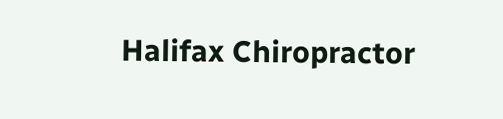Halifax Chiropractor